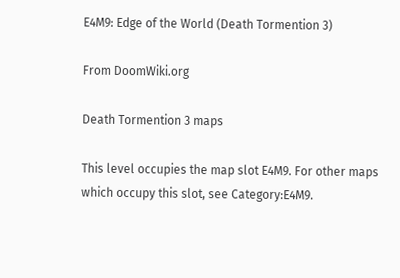E4M9: Edge of the World (Death Tormention 3)

From DoomWiki.org

Death Tormention 3 maps

This level occupies the map slot E4M9. For other maps which occupy this slot, see Category:E4M9.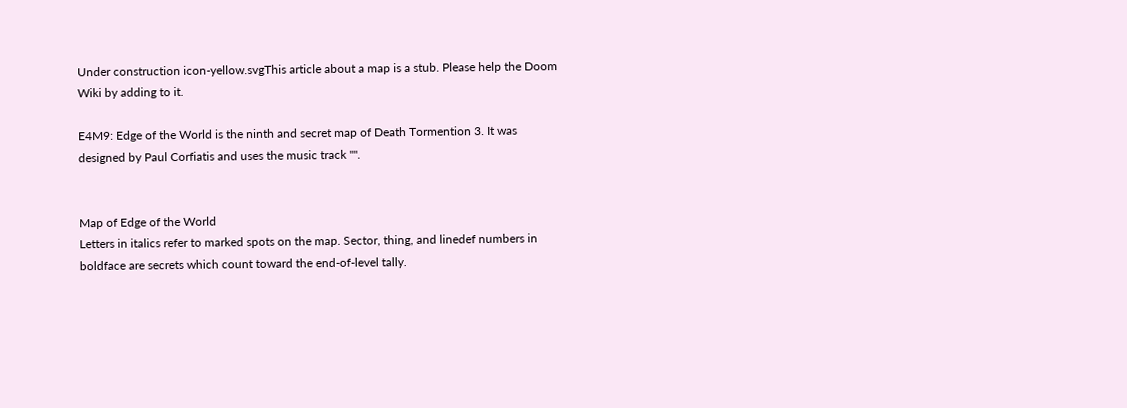Under construction icon-yellow.svgThis article about a map is a stub. Please help the Doom Wiki by adding to it.

E4M9: Edge of the World is the ninth and secret map of Death Tormention 3. It was designed by Paul Corfiatis and uses the music track "".


Map of Edge of the World
Letters in italics refer to marked spots on the map. Sector, thing, and linedef numbers in boldface are secrets which count toward the end-of-level tally.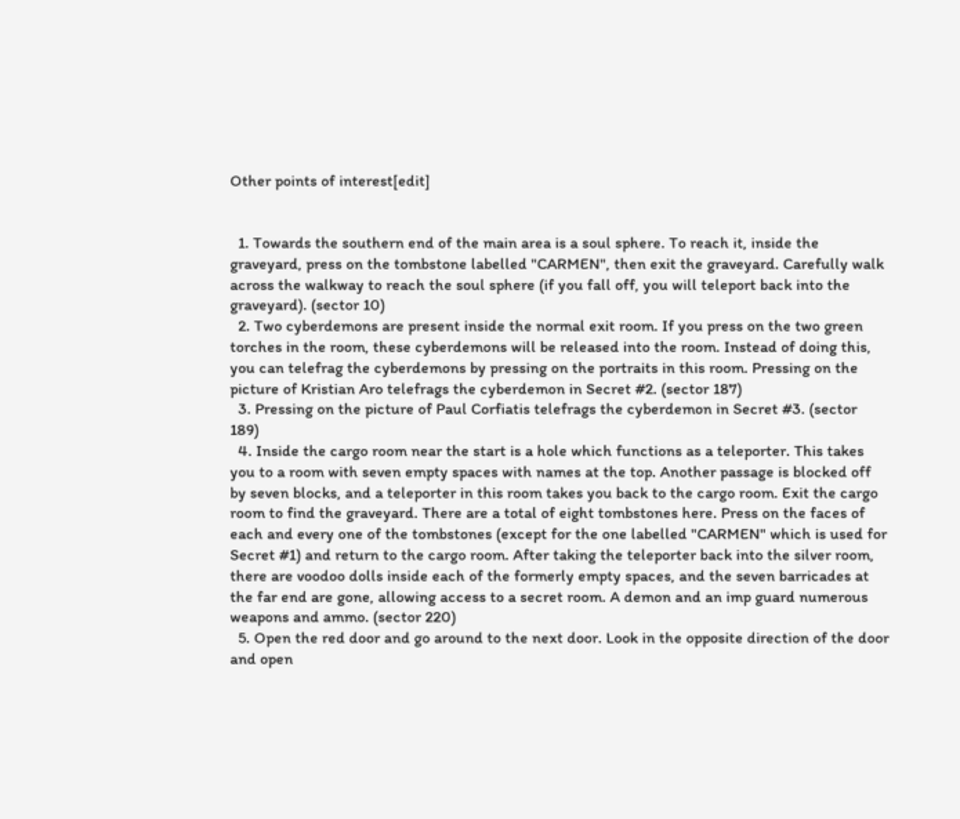Other points of interest[edit]


  1. Towards the southern end of the main area is a soul sphere. To reach it, inside the graveyard, press on the tombstone labelled "CARMEN", then exit the graveyard. Carefully walk across the walkway to reach the soul sphere (if you fall off, you will teleport back into the graveyard). (sector 10)
  2. Two cyberdemons are present inside the normal exit room. If you press on the two green torches in the room, these cyberdemons will be released into the room. Instead of doing this, you can telefrag the cyberdemons by pressing on the portraits in this room. Pressing on the picture of Kristian Aro telefrags the cyberdemon in Secret #2. (sector 187)
  3. Pressing on the picture of Paul Corfiatis telefrags the cyberdemon in Secret #3. (sector 189)
  4. Inside the cargo room near the start is a hole which functions as a teleporter. This takes you to a room with seven empty spaces with names at the top. Another passage is blocked off by seven blocks, and a teleporter in this room takes you back to the cargo room. Exit the cargo room to find the graveyard. There are a total of eight tombstones here. Press on the faces of each and every one of the tombstones (except for the one labelled "CARMEN" which is used for Secret #1) and return to the cargo room. After taking the teleporter back into the silver room, there are voodoo dolls inside each of the formerly empty spaces, and the seven barricades at the far end are gone, allowing access to a secret room. A demon and an imp guard numerous weapons and ammo. (sector 220)
  5. Open the red door and go around to the next door. Look in the opposite direction of the door and open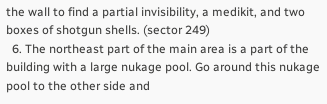the wall to find a partial invisibility, a medikit, and two boxes of shotgun shells. (sector 249)
  6. The northeast part of the main area is a part of the building with a large nukage pool. Go around this nukage pool to the other side and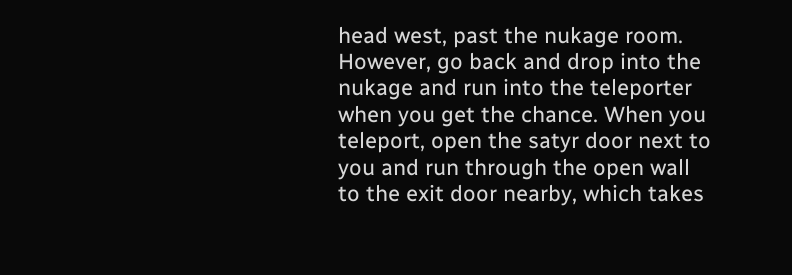head west, past the nukage room. However, go back and drop into the nukage and run into the teleporter when you get the chance. When you teleport, open the satyr door next to you and run through the open wall to the exit door nearby, which takes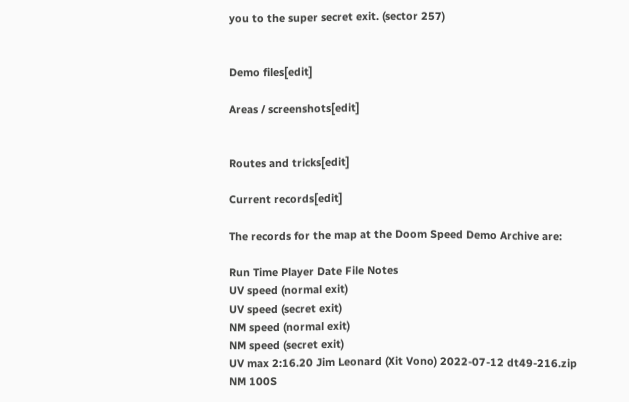you to the super secret exit. (sector 257)


Demo files[edit]

Areas / screenshots[edit]


Routes and tricks[edit]

Current records[edit]

The records for the map at the Doom Speed Demo Archive are:

Run Time Player Date File Notes
UV speed (normal exit)
UV speed (secret exit)
NM speed (normal exit)
NM speed (secret exit)
UV max 2:16.20 Jim Leonard (Xit Vono) 2022-07-12 dt49-216.zip
NM 100S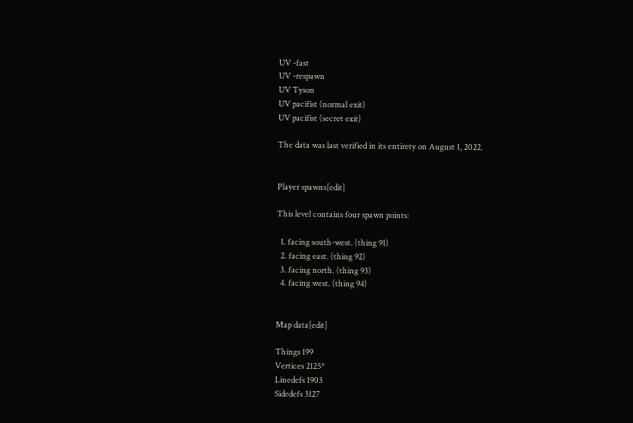UV -fast
UV -respawn
UV Tyson
UV pacifist (normal exit)
UV pacifist (secret exit)

The data was last verified in its entirety on August 1, 2022.


Player spawns[edit]

This level contains four spawn points:

  1. facing south-west. (thing 91)
  2. facing east. (thing 92)
  3. facing north. (thing 93)
  4. facing west. (thing 94)


Map data[edit]

Things 199
Vertices 2125*
Linedefs 1903
Sidedefs 3127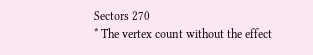Sectors 270
* The vertex count without the effect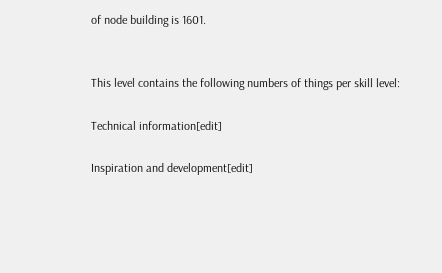of node building is 1601.


This level contains the following numbers of things per skill level:

Technical information[edit]

Inspiration and development[edit]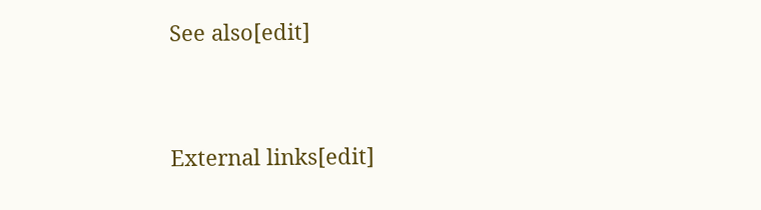See also[edit]


External links[edit]